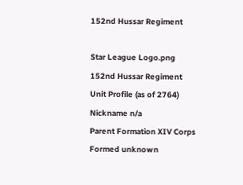152nd Hussar Regiment

Star League Logo.png
152nd Hussar Regiment
Unit Profile (as of 2764)
Nickname n/a
Parent Formation XIV Corps
Formed unknown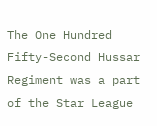The One Hundred Fifty-Second Hussar Regiment was a part of the Star League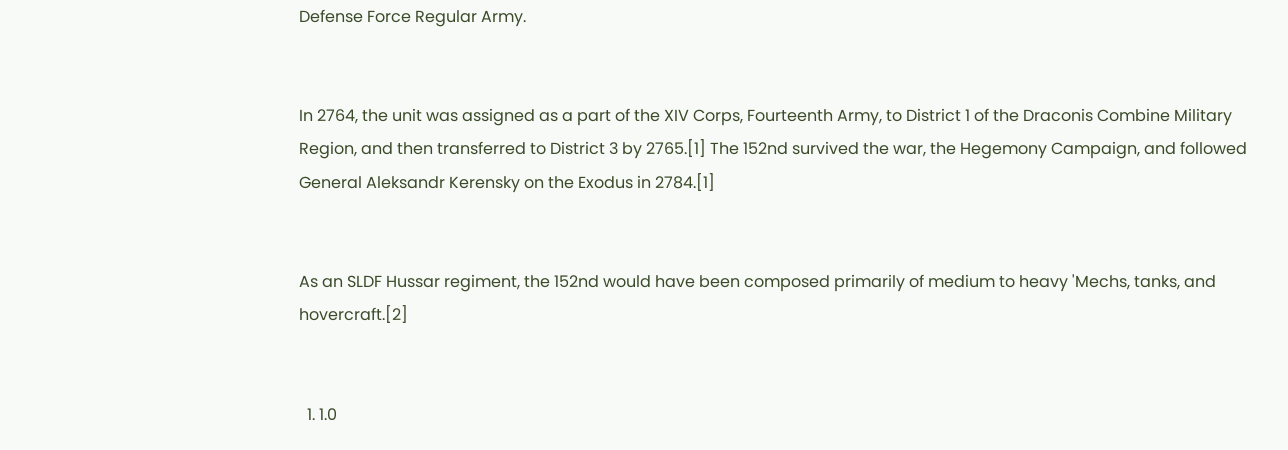Defense Force Regular Army.


In 2764, the unit was assigned as a part of the XIV Corps, Fourteenth Army, to District 1 of the Draconis Combine Military Region, and then transferred to District 3 by 2765.[1] The 152nd survived the war, the Hegemony Campaign, and followed General Aleksandr Kerensky on the Exodus in 2784.[1]


As an SLDF Hussar regiment, the 152nd would have been composed primarily of medium to heavy 'Mechs, tanks, and hovercraft.[2]


  1. 1.0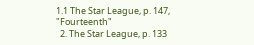1.1 The Star League, p. 147, "Fourteenth"
  2. The Star League, p. 133